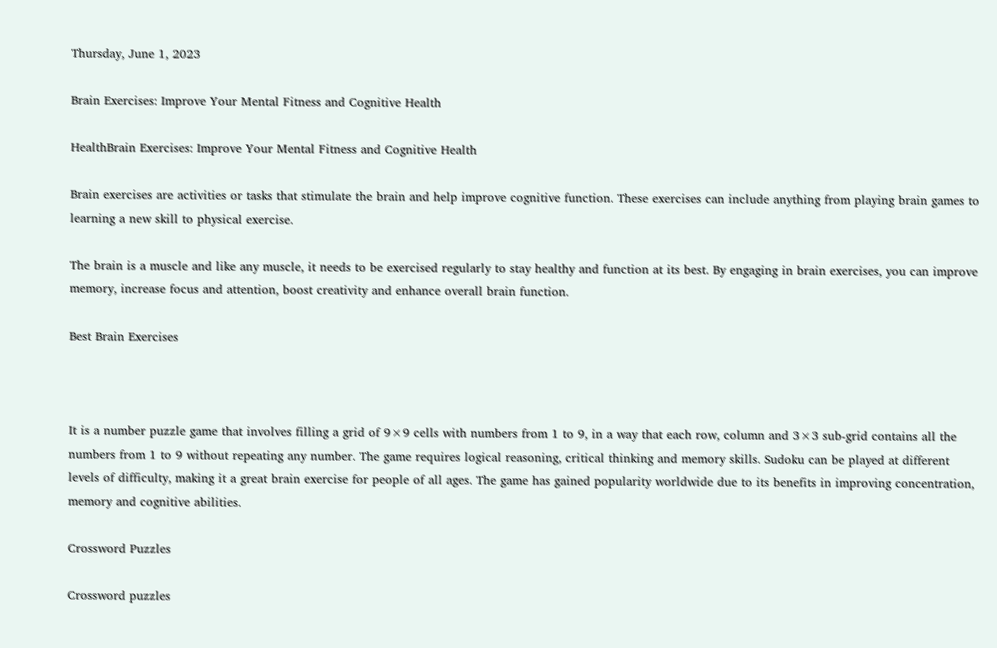Thursday, June 1, 2023

Brain Exercises: Improve Your Mental Fitness and Cognitive Health

HealthBrain Exercises: Improve Your Mental Fitness and Cognitive Health

Brain exercises are activities or tasks that stimulate the brain and help improve cognitive function. These exercises can include anything from playing brain games to learning a new skill to physical exercise.

The brain is a muscle and like any muscle, it needs to be exercised regularly to stay healthy and function at its best. By engaging in brain exercises, you can improve memory, increase focus and attention, boost creativity and enhance overall brain function.

Best Brain Exercises



It is a number puzzle game that involves filling a grid of 9×9 cells with numbers from 1 to 9, in a way that each row, column and 3×3 sub-grid contains all the numbers from 1 to 9 without repeating any number. The game requires logical reasoning, critical thinking and memory skills. Sudoku can be played at different levels of difficulty, making it a great brain exercise for people of all ages. The game has gained popularity worldwide due to its benefits in improving concentration, memory and cognitive abilities.

Crossword Puzzles

Crossword puzzles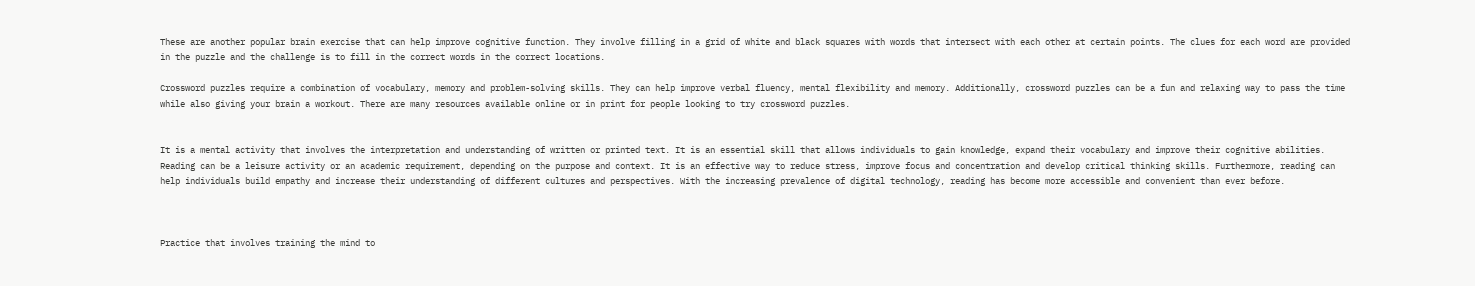These are another popular brain exercise that can help improve cognitive function. They involve filling in a grid of white and black squares with words that intersect with each other at certain points. The clues for each word are provided in the puzzle and the challenge is to fill in the correct words in the correct locations.

Crossword puzzles require a combination of vocabulary, memory and problem-solving skills. They can help improve verbal fluency, mental flexibility and memory. Additionally, crossword puzzles can be a fun and relaxing way to pass the time while also giving your brain a workout. There are many resources available online or in print for people looking to try crossword puzzles.


It is a mental activity that involves the interpretation and understanding of written or printed text. It is an essential skill that allows individuals to gain knowledge, expand their vocabulary and improve their cognitive abilities. Reading can be a leisure activity or an academic requirement, depending on the purpose and context. It is an effective way to reduce stress, improve focus and concentration and develop critical thinking skills. Furthermore, reading can help individuals build empathy and increase their understanding of different cultures and perspectives. With the increasing prevalence of digital technology, reading has become more accessible and convenient than ever before.



Practice that involves training the mind to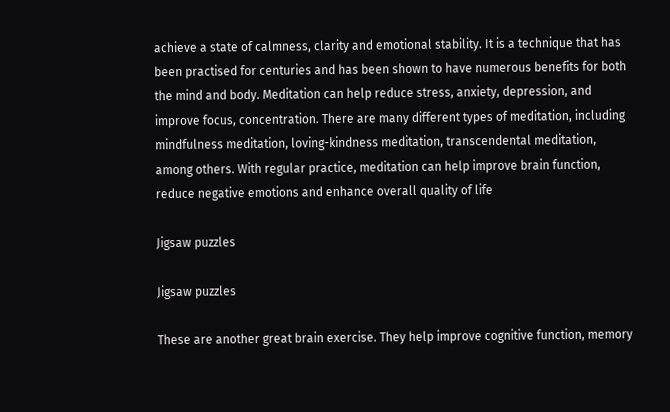achieve a state of calmness, clarity and emotional stability. It is a technique that has been practised for centuries and has been shown to have numerous benefits for both the mind and body. Meditation can help reduce stress, anxiety, depression, and improve focus, concentration. There are many different types of meditation, including mindfulness meditation, loving-kindness meditation, transcendental meditation, among others. With regular practice, meditation can help improve brain function, reduce negative emotions and enhance overall quality of life

Jigsaw puzzles

Jigsaw puzzles

These are another great brain exercise. They help improve cognitive function, memory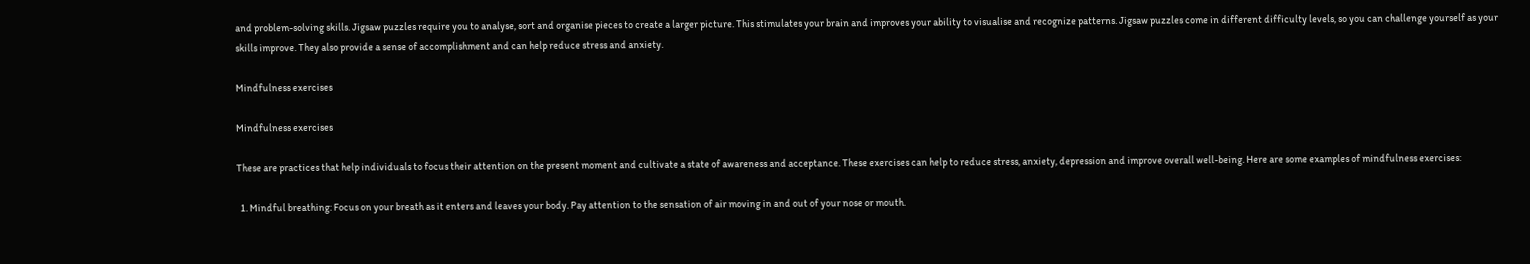and problem-solving skills. Jigsaw puzzles require you to analyse, sort and organise pieces to create a larger picture. This stimulates your brain and improves your ability to visualise and recognize patterns. Jigsaw puzzles come in different difficulty levels, so you can challenge yourself as your skills improve. They also provide a sense of accomplishment and can help reduce stress and anxiety.

Mindfulness exercises

Mindfulness exercises

These are practices that help individuals to focus their attention on the present moment and cultivate a state of awareness and acceptance. These exercises can help to reduce stress, anxiety, depression and improve overall well-being. Here are some examples of mindfulness exercises:

  1. Mindful breathing: Focus on your breath as it enters and leaves your body. Pay attention to the sensation of air moving in and out of your nose or mouth.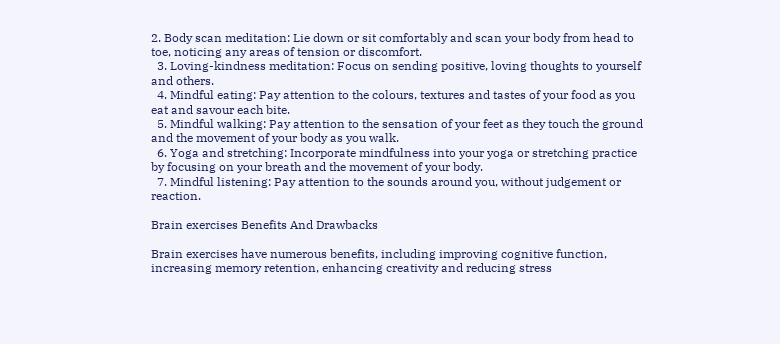2. Body scan meditation: Lie down or sit comfortably and scan your body from head to toe, noticing any areas of tension or discomfort.
  3. Loving-kindness meditation: Focus on sending positive, loving thoughts to yourself and others.
  4. Mindful eating: Pay attention to the colours, textures and tastes of your food as you eat and savour each bite.
  5. Mindful walking: Pay attention to the sensation of your feet as they touch the ground and the movement of your body as you walk.
  6. Yoga and stretching: Incorporate mindfulness into your yoga or stretching practice by focusing on your breath and the movement of your body.
  7. Mindful listening: Pay attention to the sounds around you, without judgement or reaction.

Brain exercises Benefits And Drawbacks

Brain exercises have numerous benefits, including improving cognitive function, increasing memory retention, enhancing creativity and reducing stress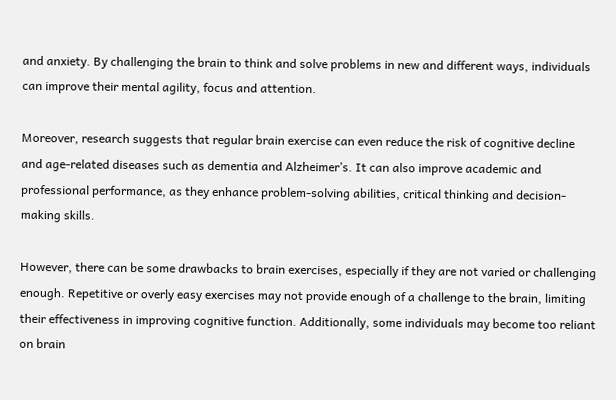and anxiety. By challenging the brain to think and solve problems in new and different ways, individuals can improve their mental agility, focus and attention.

Moreover, research suggests that regular brain exercise can even reduce the risk of cognitive decline and age-related diseases such as dementia and Alzheimer’s. It can also improve academic and professional performance, as they enhance problem-solving abilities, critical thinking and decision-making skills.

However, there can be some drawbacks to brain exercises, especially if they are not varied or challenging enough. Repetitive or overly easy exercises may not provide enough of a challenge to the brain, limiting their effectiveness in improving cognitive function. Additionally, some individuals may become too reliant on brain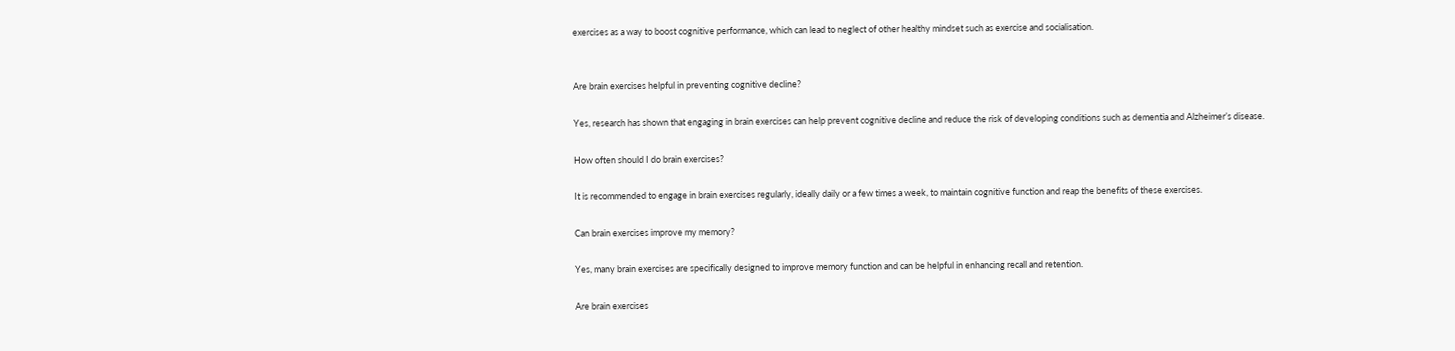exercises as a way to boost cognitive performance, which can lead to neglect of other healthy mindset such as exercise and socialisation.


Are brain exercises helpful in preventing cognitive decline?

Yes, research has shown that engaging in brain exercises can help prevent cognitive decline and reduce the risk of developing conditions such as dementia and Alzheimer’s disease.

How often should I do brain exercises?

It is recommended to engage in brain exercises regularly, ideally daily or a few times a week, to maintain cognitive function and reap the benefits of these exercises.

Can brain exercises improve my memory?

Yes, many brain exercises are specifically designed to improve memory function and can be helpful in enhancing recall and retention.

Are brain exercises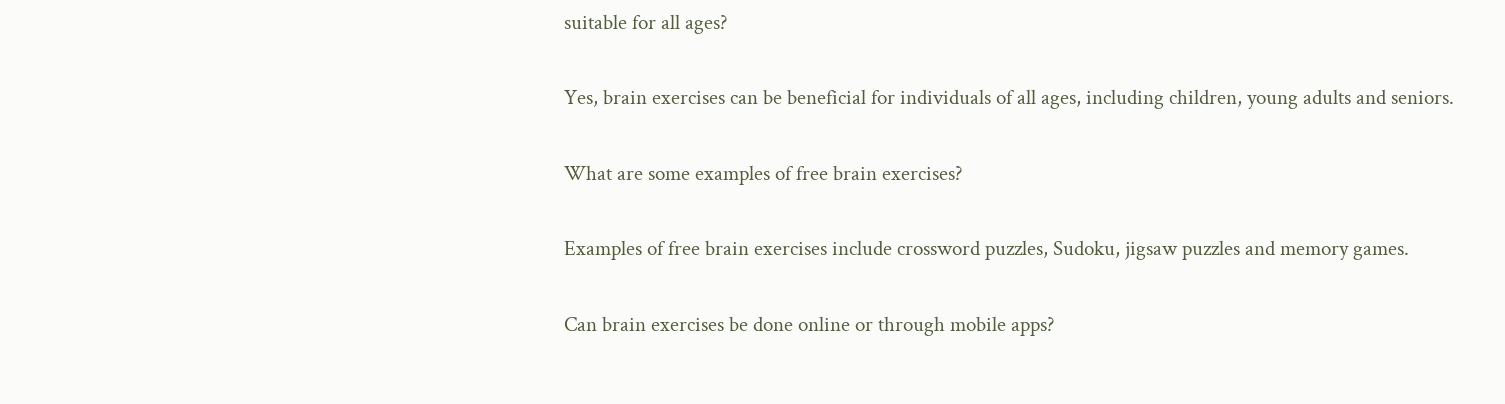suitable for all ages?

Yes, brain exercises can be beneficial for individuals of all ages, including children, young adults and seniors.

What are some examples of free brain exercises?

Examples of free brain exercises include crossword puzzles, Sudoku, jigsaw puzzles and memory games.

Can brain exercises be done online or through mobile apps?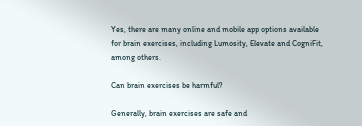Yes, there are many online and mobile app options available for brain exercises, including Lumosity, Elevate and CogniFit, among others.

Can brain exercises be harmful?

Generally, brain exercises are safe and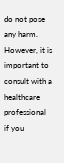do not pose any harm. However, it is important to consult with a healthcare professional if you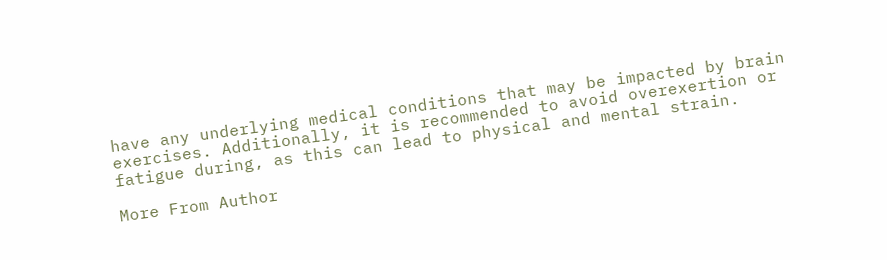have any underlying medical conditions that may be impacted by brain exercises. Additionally, it is recommended to avoid overexertion or fatigue during, as this can lead to physical and mental strain.

More From Author